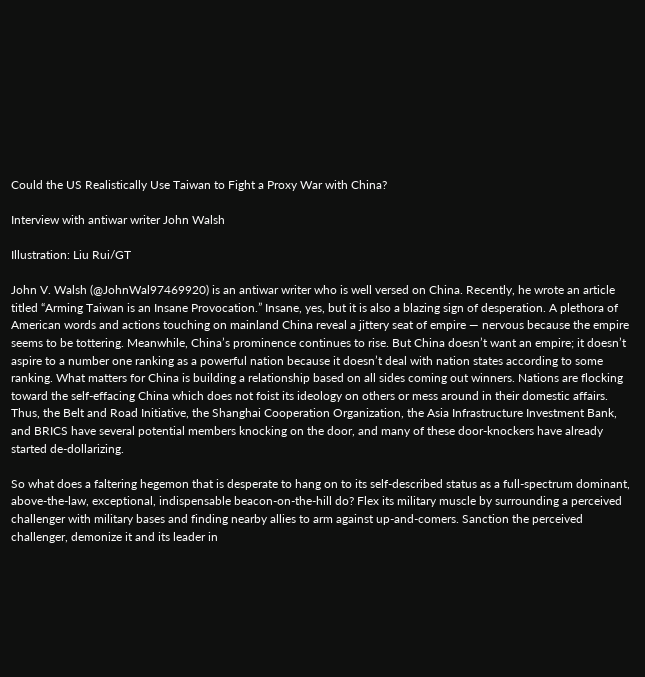Could the US Realistically Use Taiwan to Fight a Proxy War with China?

Interview with antiwar writer John Walsh

Illustration: Liu Rui/GT

John V. Walsh (@JohnWal97469920) is an antiwar writer who is well versed on China. Recently, he wrote an article titled “Arming Taiwan is an Insane Provocation.” Insane, yes, but it is also a blazing sign of desperation. A plethora of American words and actions touching on mainland China reveal a jittery seat of empire — nervous because the empire seems to be tottering. Meanwhile, China’s prominence continues to rise. But China doesn’t want an empire; it doesn’t aspire to a number one ranking as a powerful nation because it doesn’t deal with nation states according to some ranking. What matters for China is building a relationship based on all sides coming out winners. Nations are flocking toward the self-effacing China which does not foist its ideology on others or mess around in their domestic affairs. Thus, the Belt and Road Initiative, the Shanghai Cooperation Organization, the Asia Infrastructure Investment Bank, and BRICS have several potential members knocking on the door, and many of these door-knockers have already started de-dollarizing.

So what does a faltering hegemon that is desperate to hang on to its self-described status as a full-spectrum dominant, above-the-law, exceptional, indispensable beacon-on-the-hill do? Flex its military muscle by surrounding a perceived challenger with military bases and finding nearby allies to arm against up-and-comers. Sanction the perceived challenger, demonize it and its leader in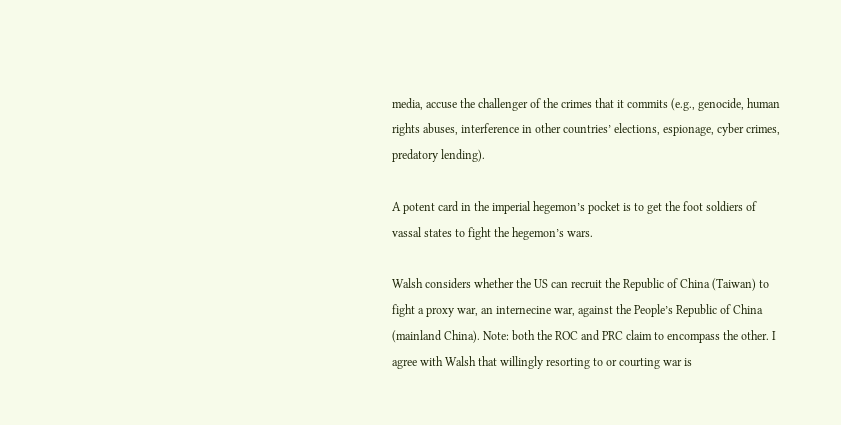media, accuse the challenger of the crimes that it commits (e.g., genocide, human rights abuses, interference in other countries’ elections, espionage, cyber crimes, predatory lending).

A potent card in the imperial hegemon’s pocket is to get the foot soldiers of vassal states to fight the hegemon’s wars.

Walsh considers whether the US can recruit the Republic of China (Taiwan) to fight a proxy war, an internecine war, against the People’s Republic of China (mainland China). Note: both the ROC and PRC claim to encompass the other. I agree with Walsh that willingly resorting to or courting war is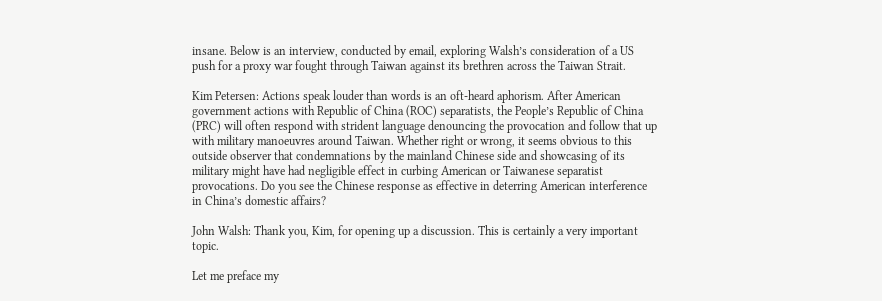insane. Below is an interview, conducted by email, exploring Walsh’s consideration of a US push for a proxy war fought through Taiwan against its brethren across the Taiwan Strait.

Kim Petersen: Actions speak louder than words is an oft-heard aphorism. After American government actions with Republic of China (ROC) separatists, the People’s Republic of China (PRC) will often respond with strident language denouncing the provocation and follow that up with military manoeuvres around Taiwan. Whether right or wrong, it seems obvious to this outside observer that condemnations by the mainland Chinese side and showcasing of its military might have had negligible effect in curbing American or Taiwanese separatist provocations. Do you see the Chinese response as effective in deterring American interference in China’s domestic affairs?

John Walsh: Thank you, Kim, for opening up a discussion. This is certainly a very important topic.

Let me preface my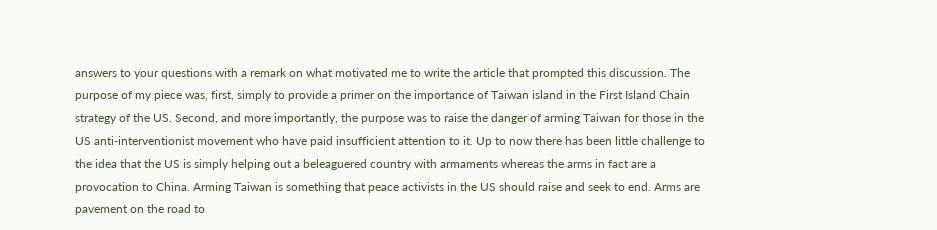answers to your questions with a remark on what motivated me to write the article that prompted this discussion. The purpose of my piece was, first, simply to provide a primer on the importance of Taiwan island in the First Island Chain strategy of the US. Second, and more importantly, the purpose was to raise the danger of arming Taiwan for those in the US anti-interventionist movement who have paid insufficient attention to it. Up to now there has been little challenge to the idea that the US is simply helping out a beleaguered country with armaments whereas the arms in fact are a provocation to China. Arming Taiwan is something that peace activists in the US should raise and seek to end. Arms are pavement on the road to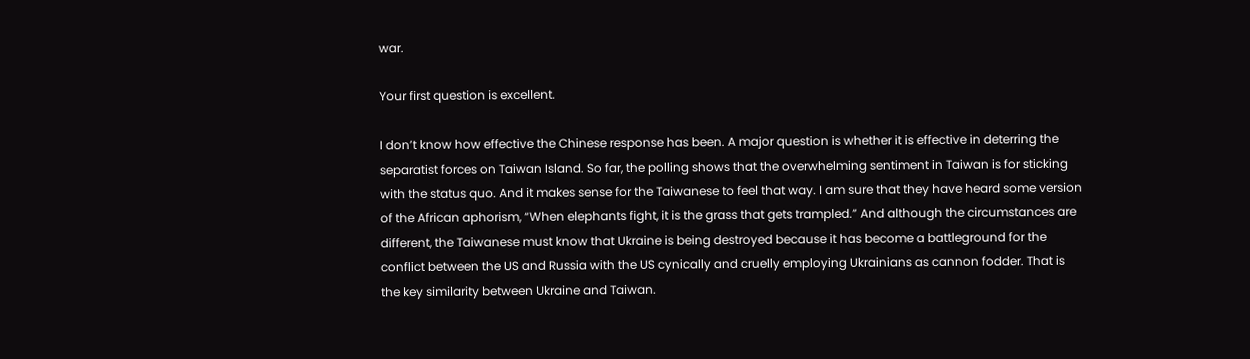war.

Your first question is excellent.

I don’t know how effective the Chinese response has been. A major question is whether it is effective in deterring the separatist forces on Taiwan Island. So far, the polling shows that the overwhelming sentiment in Taiwan is for sticking with the status quo. And it makes sense for the Taiwanese to feel that way. I am sure that they have heard some version of the African aphorism, “When elephants fight, it is the grass that gets trampled.” And although the circumstances are different, the Taiwanese must know that Ukraine is being destroyed because it has become a battleground for the conflict between the US and Russia with the US cynically and cruelly employing Ukrainians as cannon fodder. That is the key similarity between Ukraine and Taiwan.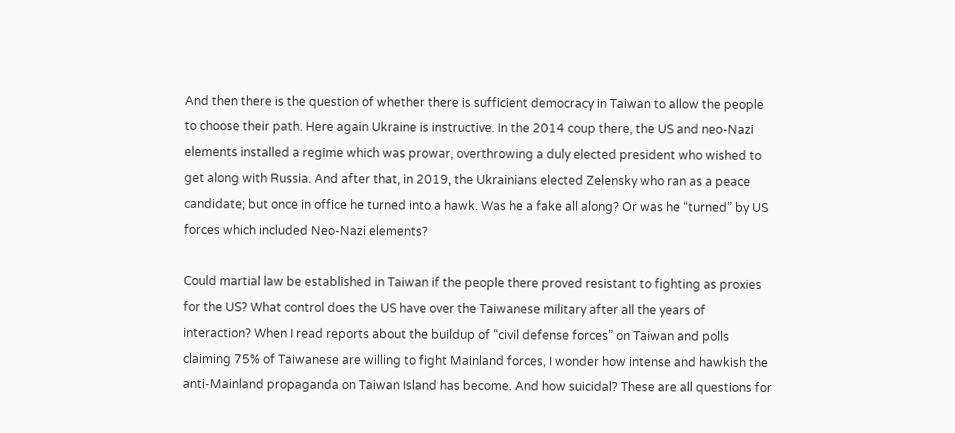And then there is the question of whether there is sufficient democracy in Taiwan to allow the people to choose their path. Here again Ukraine is instructive. In the 2014 coup there, the US and neo-Nazi elements installed a regime which was prowar, overthrowing a duly elected president who wished to get along with Russia. And after that, in 2019, the Ukrainians elected Zelensky who ran as a peace candidate; but once in office he turned into a hawk. Was he a fake all along? Or was he “turned” by US forces which included Neo-Nazi elements?

Could martial law be established in Taiwan if the people there proved resistant to fighting as proxies for the US? What control does the US have over the Taiwanese military after all the years of interaction? When I read reports about the buildup of “civil defense forces” on Taiwan and polls claiming 75% of Taiwanese are willing to fight Mainland forces, I wonder how intense and hawkish the anti-Mainland propaganda on Taiwan Island has become. And how suicidal? These are all questions for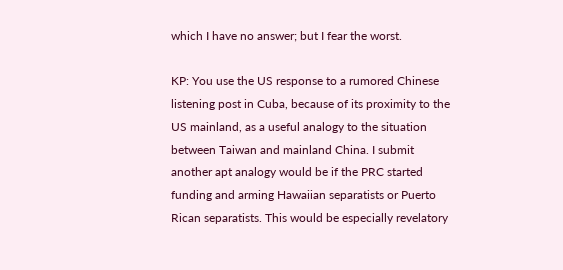which I have no answer; but I fear the worst.

KP: You use the US response to a rumored Chinese listening post in Cuba, because of its proximity to the US mainland, as a useful analogy to the situation between Taiwan and mainland China. I submit another apt analogy would be if the PRC started funding and arming Hawaiian separatists or Puerto Rican separatists. This would be especially revelatory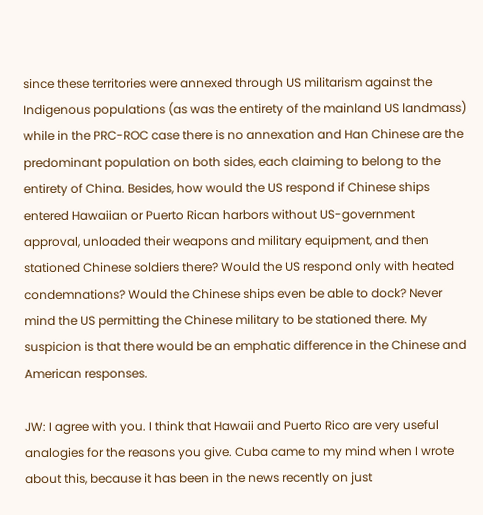since these territories were annexed through US militarism against the Indigenous populations (as was the entirety of the mainland US landmass) while in the PRC-ROC case there is no annexation and Han Chinese are the predominant population on both sides, each claiming to belong to the entirety of China. Besides, how would the US respond if Chinese ships entered Hawaiian or Puerto Rican harbors without US-government approval, unloaded their weapons and military equipment, and then stationed Chinese soldiers there? Would the US respond only with heated condemnations? Would the Chinese ships even be able to dock? Never mind the US permitting the Chinese military to be stationed there. My suspicion is that there would be an emphatic difference in the Chinese and American responses.

JW: I agree with you. I think that Hawaii and Puerto Rico are very useful analogies for the reasons you give. Cuba came to my mind when I wrote about this, because it has been in the news recently on just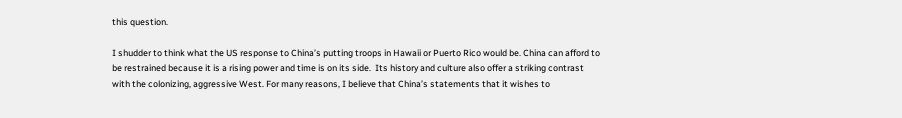this question.

I shudder to think what the US response to China’s putting troops in Hawaii or Puerto Rico would be. China can afford to be restrained because it is a rising power and time is on its side.  Its history and culture also offer a striking contrast with the colonizing, aggressive West. For many reasons, I believe that China’s statements that it wishes to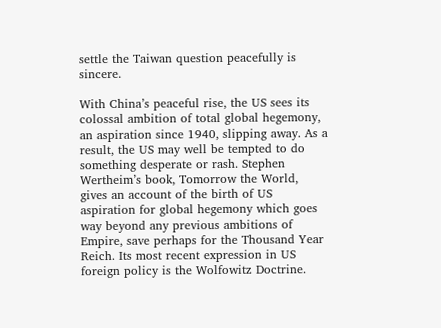settle the Taiwan question peacefully is sincere.

With China’s peaceful rise, the US sees its colossal ambition of total global hegemony, an aspiration since 1940, slipping away. As a result, the US may well be tempted to do something desperate or rash. Stephen Wertheim’s book, Tomorrow the World, gives an account of the birth of US aspiration for global hegemony which goes way beyond any previous ambitions of Empire, save perhaps for the Thousand Year Reich. Its most recent expression in US foreign policy is the Wolfowitz Doctrine.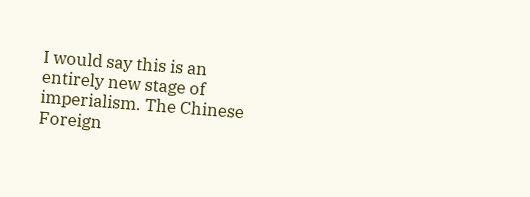I would say this is an entirely new stage of imperialism. The Chinese Foreign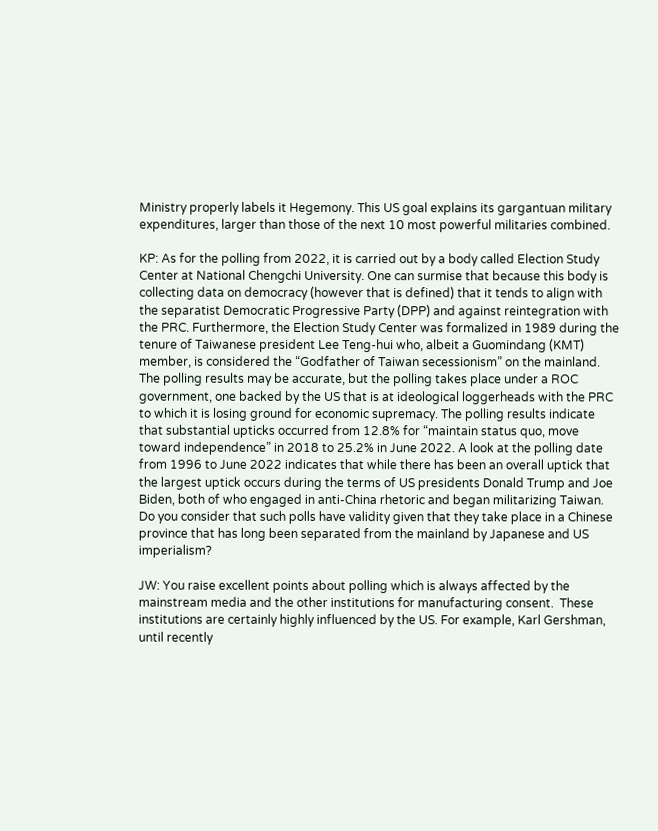Ministry properly labels it Hegemony. This US goal explains its gargantuan military expenditures, larger than those of the next 10 most powerful militaries combined.

KP: As for the polling from 2022, it is carried out by a body called Election Study Center at National Chengchi University. One can surmise that because this body is collecting data on democracy (however that is defined) that it tends to align with the separatist Democratic Progressive Party (DPP) and against reintegration with the PRC. Furthermore, the Election Study Center was formalized in 1989 during the tenure of Taiwanese president Lee Teng-hui who, albeit a Guomindang (KMT) member, is considered the “Godfather of Taiwan secessionism” on the mainland. The polling results may be accurate, but the polling takes place under a ROC government, one backed by the US that is at ideological loggerheads with the PRC to which it is losing ground for economic supremacy. The polling results indicate that substantial upticks occurred from 12.8% for “maintain status quo, move toward independence” in 2018 to 25.2% in June 2022. A look at the polling date from 1996 to June 2022 indicates that while there has been an overall uptick that the largest uptick occurs during the terms of US presidents Donald Trump and Joe Biden, both of who engaged in anti-China rhetoric and began militarizing Taiwan. Do you consider that such polls have validity given that they take place in a Chinese province that has long been separated from the mainland by Japanese and US imperialism?

JW: You raise excellent points about polling which is always affected by the mainstream media and the other institutions for manufacturing consent.  These institutions are certainly highly influenced by the US. For example, Karl Gershman, until recently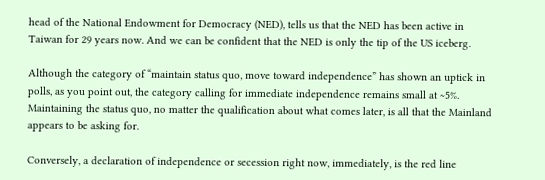head of the National Endowment for Democracy (NED), tells us that the NED has been active in Taiwan for 29 years now. And we can be confident that the NED is only the tip of the US iceberg.

Although the category of “maintain status quo, move toward independence” has shown an uptick in polls, as you point out, the category calling for immediate independence remains small at ~5%. Maintaining the status quo, no matter the qualification about what comes later, is all that the Mainland appears to be asking for.

Conversely, a declaration of independence or secession right now, immediately, is the red line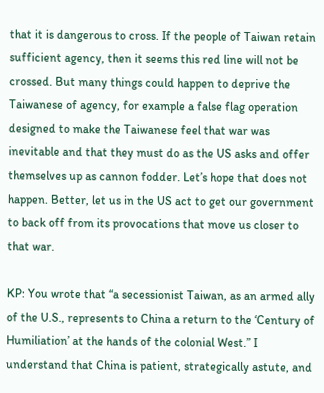that it is dangerous to cross. If the people of Taiwan retain sufficient agency, then it seems this red line will not be crossed. But many things could happen to deprive the Taiwanese of agency, for example a false flag operation designed to make the Taiwanese feel that war was inevitable and that they must do as the US asks and offer themselves up as cannon fodder. Let’s hope that does not happen. Better, let us in the US act to get our government to back off from its provocations that move us closer to that war.

KP: You wrote that “a secessionist Taiwan, as an armed ally of the U.S., represents to China a return to the ‘Century of Humiliation’ at the hands of the colonial West.” I understand that China is patient, strategically astute, and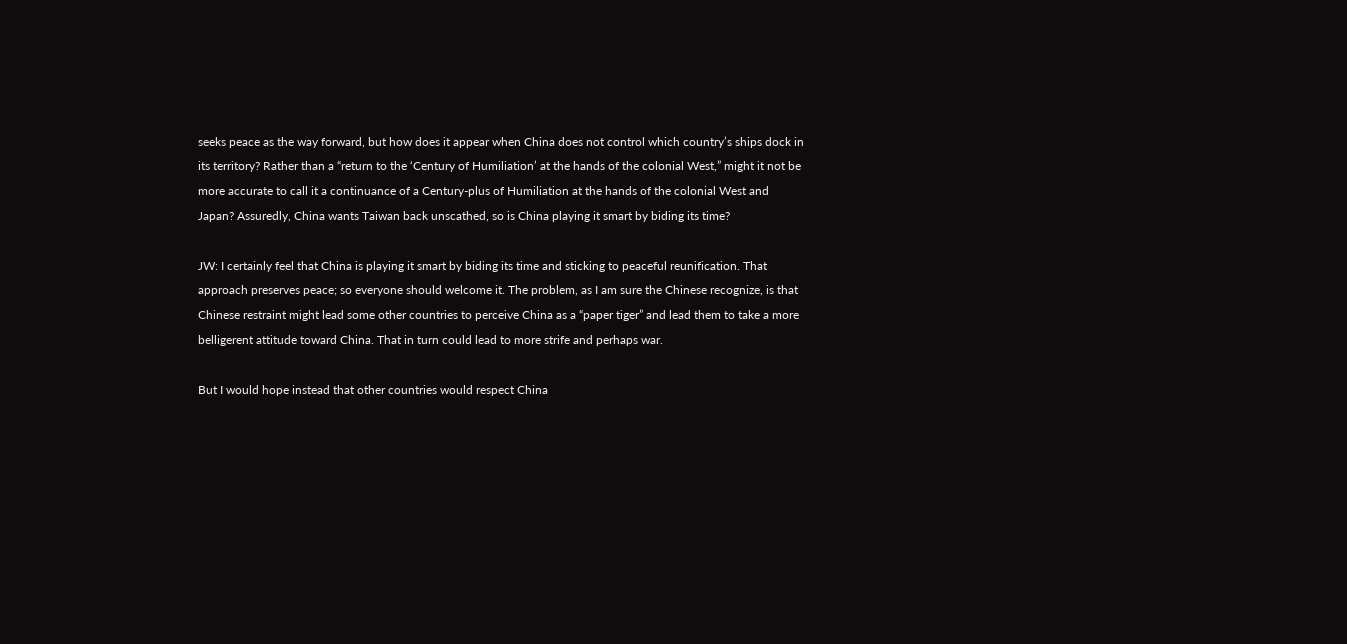seeks peace as the way forward, but how does it appear when China does not control which country’s ships dock in its territory? Rather than a “return to the ‘Century of Humiliation’ at the hands of the colonial West,” might it not be more accurate to call it a continuance of a Century-plus of Humiliation at the hands of the colonial West and Japan? Assuredly, China wants Taiwan back unscathed, so is China playing it smart by biding its time?

JW: I certainly feel that China is playing it smart by biding its time and sticking to peaceful reunification. That approach preserves peace; so everyone should welcome it. The problem, as I am sure the Chinese recognize, is that Chinese restraint might lead some other countries to perceive China as a “paper tiger” and lead them to take a more belligerent attitude toward China. That in turn could lead to more strife and perhaps war.

But I would hope instead that other countries would respect China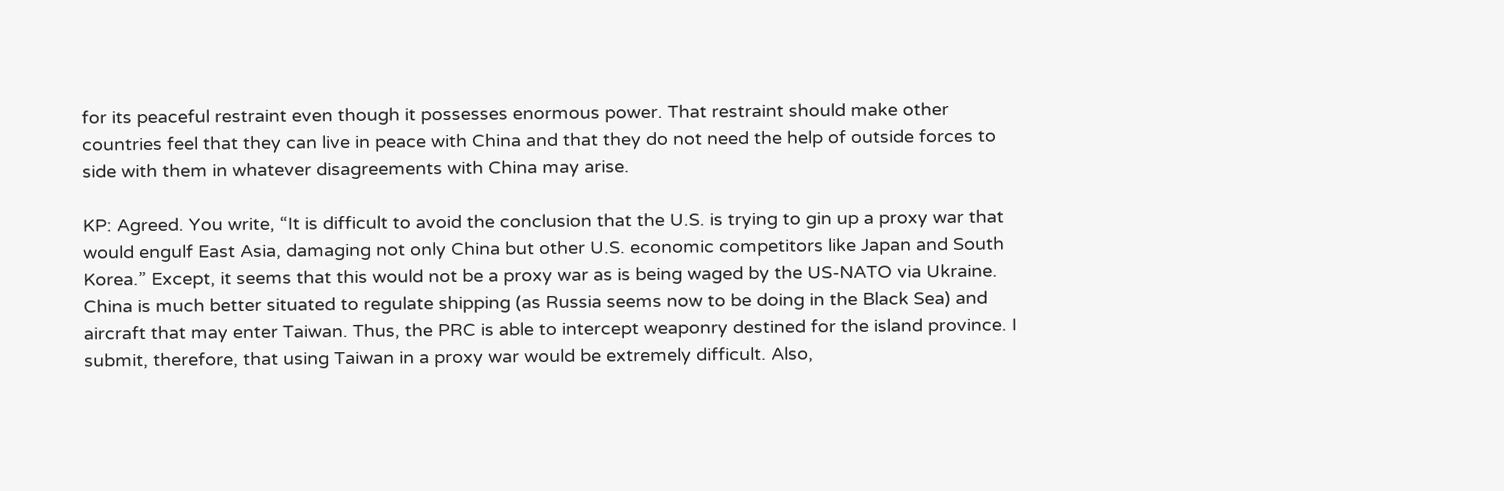for its peaceful restraint even though it possesses enormous power. That restraint should make other countries feel that they can live in peace with China and that they do not need the help of outside forces to side with them in whatever disagreements with China may arise.

KP: Agreed. You write, “It is difficult to avoid the conclusion that the U.S. is trying to gin up a proxy war that would engulf East Asia, damaging not only China but other U.S. economic competitors like Japan and South Korea.” Except, it seems that this would not be a proxy war as is being waged by the US-NATO via Ukraine. China is much better situated to regulate shipping (as Russia seems now to be doing in the Black Sea) and aircraft that may enter Taiwan. Thus, the PRC is able to intercept weaponry destined for the island province. I submit, therefore, that using Taiwan in a proxy war would be extremely difficult. Also,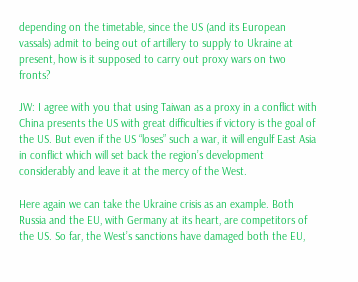depending on the timetable, since the US (and its European vassals) admit to being out of artillery to supply to Ukraine at present, how is it supposed to carry out proxy wars on two fronts?

JW: I agree with you that using Taiwan as a proxy in a conflict with China presents the US with great difficulties if victory is the goal of the US. But even if the US “loses” such a war, it will engulf East Asia in conflict which will set back the region’s development considerably and leave it at the mercy of the West.

Here again we can take the Ukraine crisis as an example. Both Russia and the EU, with Germany at its heart, are competitors of the US. So far, the West’s sanctions have damaged both the EU,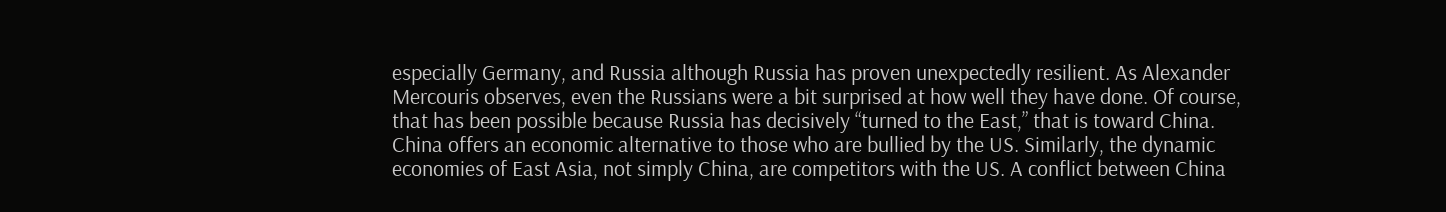especially Germany, and Russia although Russia has proven unexpectedly resilient. As Alexander Mercouris observes, even the Russians were a bit surprised at how well they have done. Of course, that has been possible because Russia has decisively “turned to the East,” that is toward China. China offers an economic alternative to those who are bullied by the US. Similarly, the dynamic economies of East Asia, not simply China, are competitors with the US. A conflict between China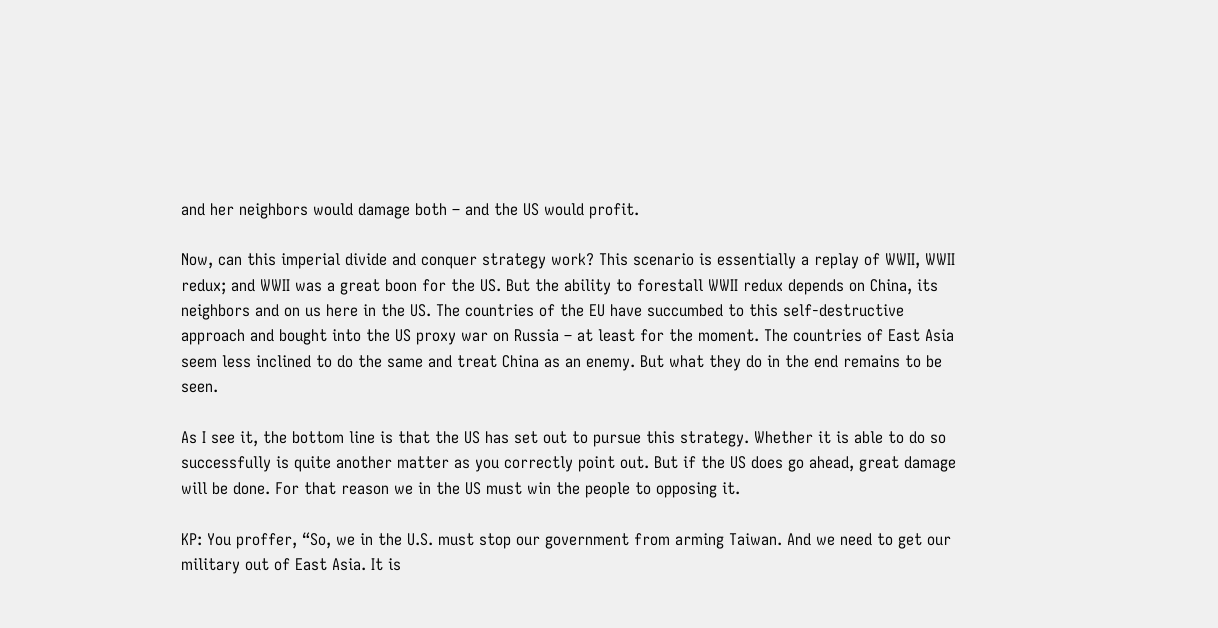and her neighbors would damage both – and the US would profit.

Now, can this imperial divide and conquer strategy work? This scenario is essentially a replay of WWII, WWII redux; and WWII was a great boon for the US. But the ability to forestall WWII redux depends on China, its neighbors and on us here in the US. The countries of the EU have succumbed to this self-destructive approach and bought into the US proxy war on Russia – at least for the moment. The countries of East Asia seem less inclined to do the same and treat China as an enemy. But what they do in the end remains to be seen.

As I see it, the bottom line is that the US has set out to pursue this strategy. Whether it is able to do so successfully is quite another matter as you correctly point out. But if the US does go ahead, great damage will be done. For that reason we in the US must win the people to opposing it.

KP: You proffer, “So, we in the U.S. must stop our government from arming Taiwan. And we need to get our military out of East Asia. It is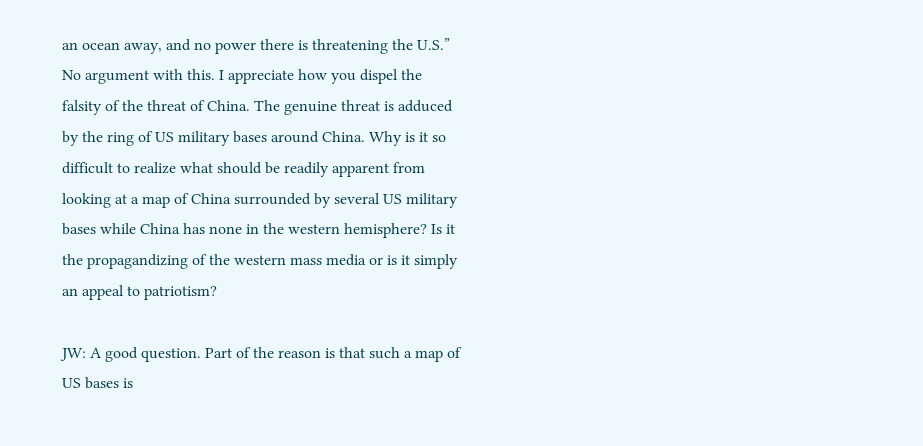an ocean away, and no power there is threatening the U.S.” No argument with this. I appreciate how you dispel the falsity of the threat of China. The genuine threat is adduced by the ring of US military bases around China. Why is it so difficult to realize what should be readily apparent from looking at a map of China surrounded by several US military bases while China has none in the western hemisphere? Is it the propagandizing of the western mass media or is it simply an appeal to patriotism?

JW: A good question. Part of the reason is that such a map of US bases is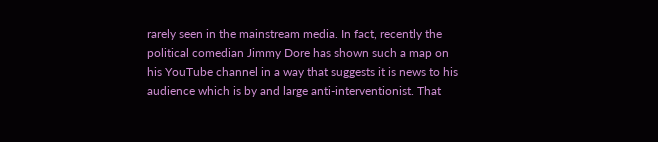rarely seen in the mainstream media. In fact, recently the political comedian Jimmy Dore has shown such a map on his YouTube channel in a way that suggests it is news to his audience which is by and large anti-interventionist. That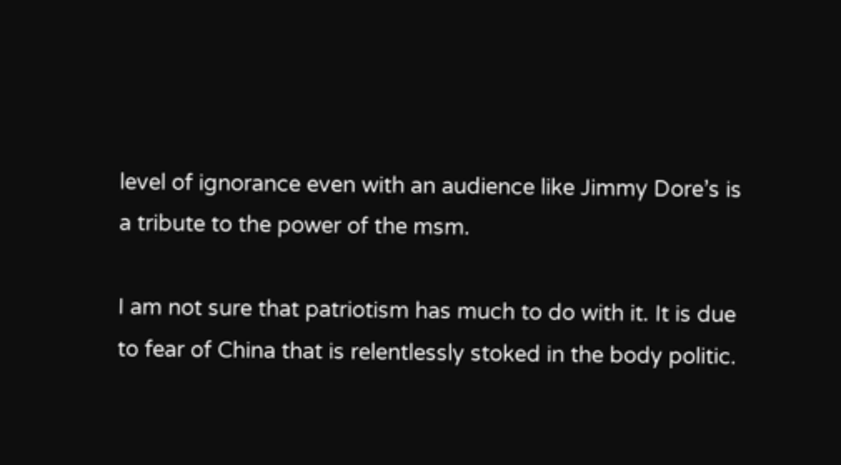level of ignorance even with an audience like Jimmy Dore’s is a tribute to the power of the msm.

I am not sure that patriotism has much to do with it. It is due to fear of China that is relentlessly stoked in the body politic.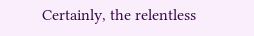Certainly, the relentless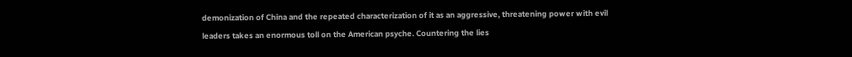demonization of China and the repeated characterization of it as an aggressive, threatening power with evil leaders takes an enormous toll on the American psyche. Countering the lies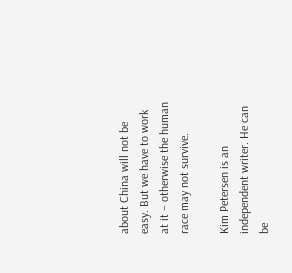about China will not be easy. But we have to work at it – otherwise the human race may not survive.

Kim Petersen is an independent writer. He can be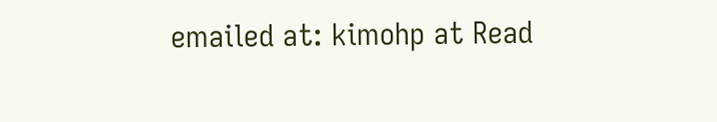emailed at: kimohp at Read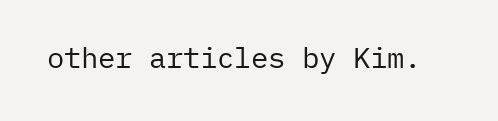other articles by Kim.